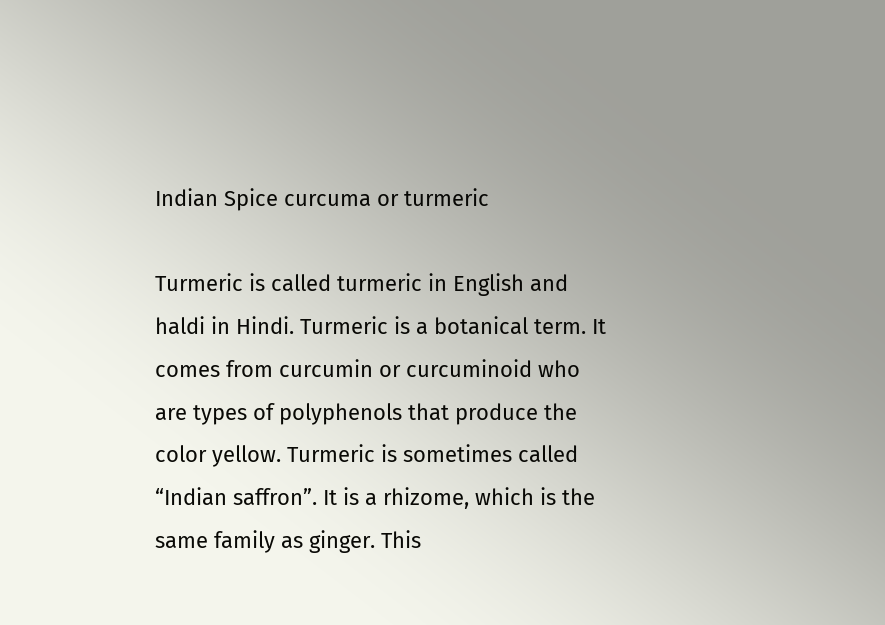Indian Spice curcuma or turmeric

Turmeric is called turmeric in English and haldi in Hindi. Turmeric is a botanical term. It comes from curcumin or curcuminoid who are types of polyphenols that produce the color yellow. Turmeric is sometimes called “Indian saffron”. It is a rhizome, which is the same family as ginger. This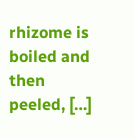rhizome is boiled and then peeled, […]